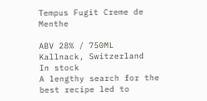Tempus Fugit Creme de Menthe

ABV 28% / 750ML
Kallnack, Switzerland
In stock
A lengthy search for the best recipe led to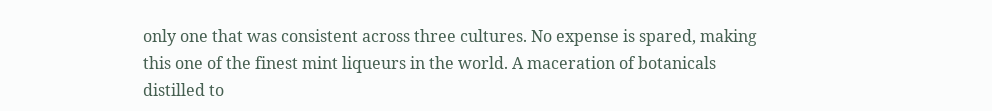only one that was consistent across three cultures. No expense is spared, making this one of the finest mint liqueurs in the world. A maceration of botanicals distilled to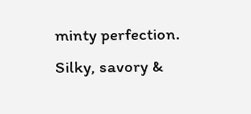minty perfection. Silky, savory &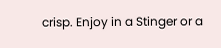crisp. Enjoy in a Stinger or a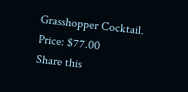Grasshopper Cocktail.
Price: $77.00
Share this